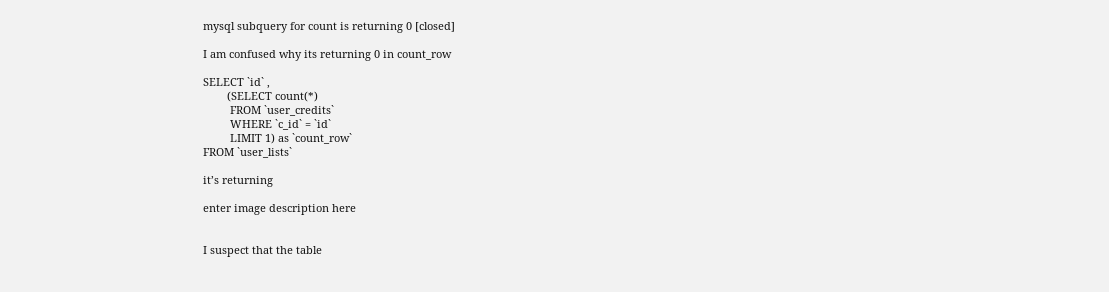mysql subquery for count is returning 0 [closed]

I am confused why its returning 0 in count_row

SELECT `id` ,
        (SELECT count(*)
         FROM `user_credits`
         WHERE `c_id` = `id`
         LIMIT 1) as `count_row`
FROM `user_lists`

it’s returning

enter image description here


I suspect that the table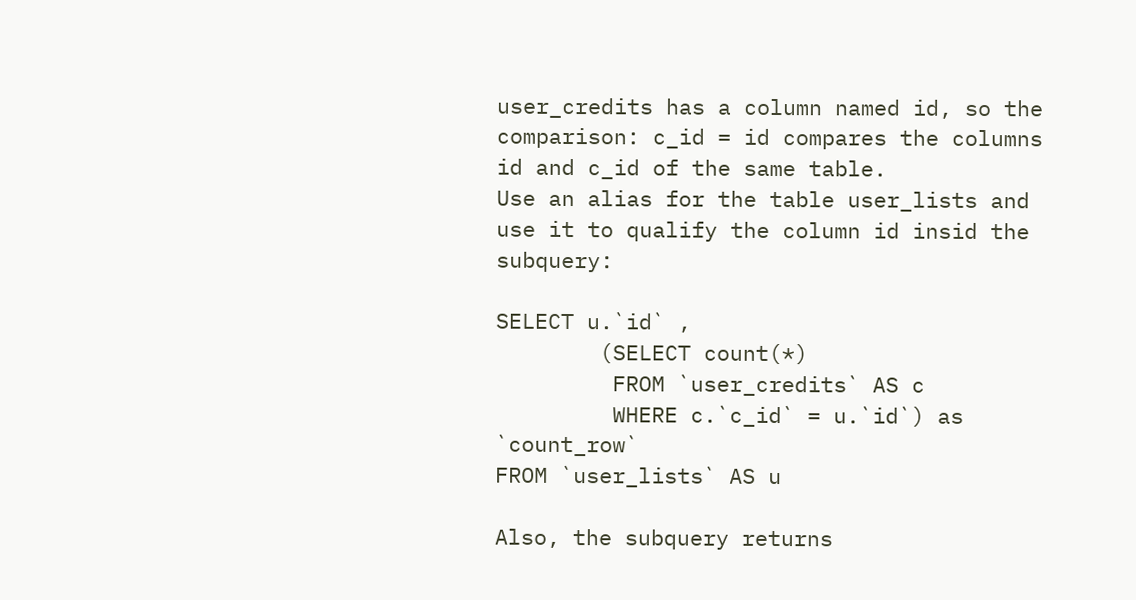user_credits has a column named id, so the comparison: c_id = id compares the columns id and c_id of the same table.
Use an alias for the table user_lists and use it to qualify the column id insid the subquery:

SELECT u.`id` ,
        (SELECT count(*)
         FROM `user_credits` AS c
         WHERE c.`c_id` = u.`id`) as `count_row`
FROM `user_lists` AS u

Also, the subquery returns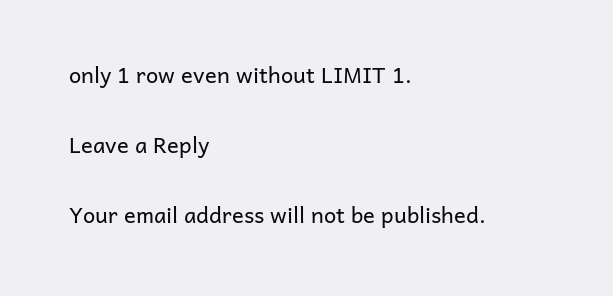only 1 row even without LIMIT 1.

Leave a Reply

Your email address will not be published.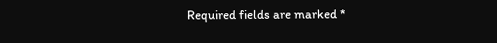Required fields are marked *